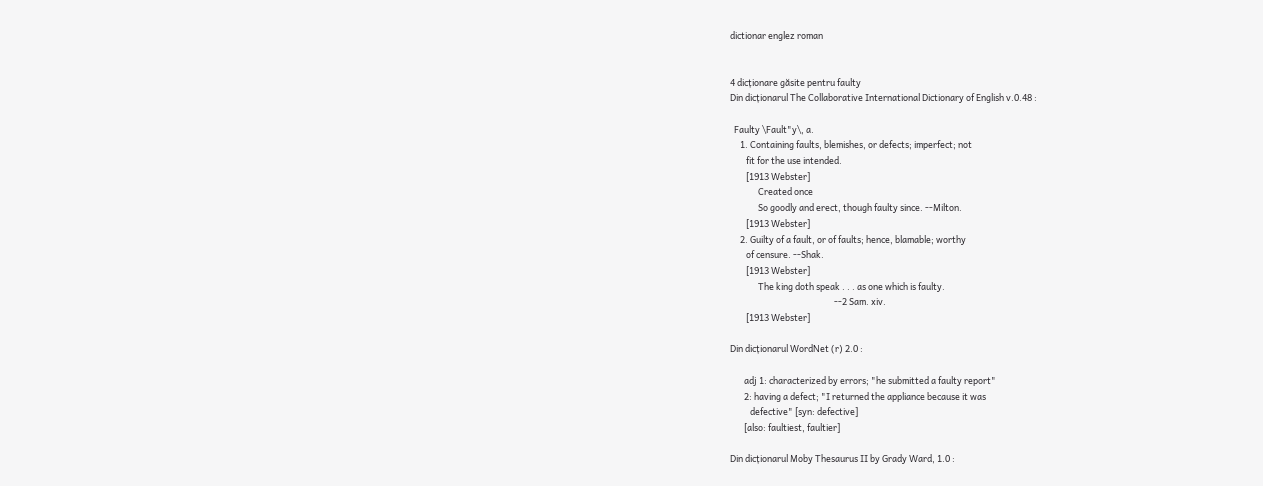dictionar englez roman


4 dicționare găsite pentru faulty
Din dicționarul The Collaborative International Dictionary of English v.0.48 :

  Faulty \Fault"y\, a.
     1. Containing faults, blemishes, or defects; imperfect; not
        fit for the use intended.
        [1913 Webster]
              Created once
              So goodly and erect, though faulty since. --Milton.
        [1913 Webster]
     2. Guilty of a fault, or of faults; hence, blamable; worthy
        of censure. --Shak.
        [1913 Webster]
              The king doth speak . . . as one which is faulty.
                                                    --2 Sam. xiv.
        [1913 Webster]

Din dicționarul WordNet (r) 2.0 :

       adj 1: characterized by errors; "he submitted a faulty report"
       2: having a defect; "I returned the appliance because it was
          defective" [syn: defective]
       [also: faultiest, faultier]

Din dicționarul Moby Thesaurus II by Grady Ward, 1.0 :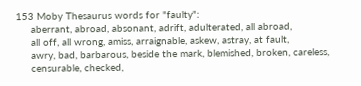153 Moby Thesaurus words for "faulty":
     aberrant, abroad, absonant, adrift, adulterated, all abroad,
     all off, all wrong, amiss, arraignable, askew, astray, at fault,
     awry, bad, barbarous, beside the mark, blemished, broken, careless,
     censurable, checked,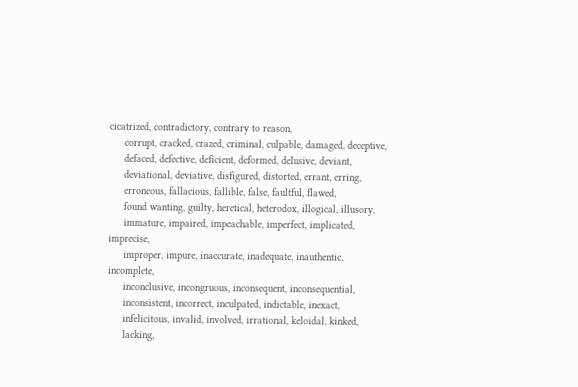cicatrized, contradictory, contrary to reason,
     corrupt, cracked, crazed, criminal, culpable, damaged, deceptive,
     defaced, defective, deficient, deformed, delusive, deviant,
     deviational, deviative, disfigured, distorted, errant, erring,
     erroneous, fallacious, fallible, false, faultful, flawed,
     found wanting, guilty, heretical, heterodox, illogical, illusory,
     immature, impaired, impeachable, imperfect, implicated, imprecise,
     improper, impure, inaccurate, inadequate, inauthentic, incomplete,
     inconclusive, incongruous, inconsequent, inconsequential,
     inconsistent, incorrect, inculpated, indictable, inexact,
     infelicitous, invalid, involved, irrational, keloidal, kinked,
     lacking,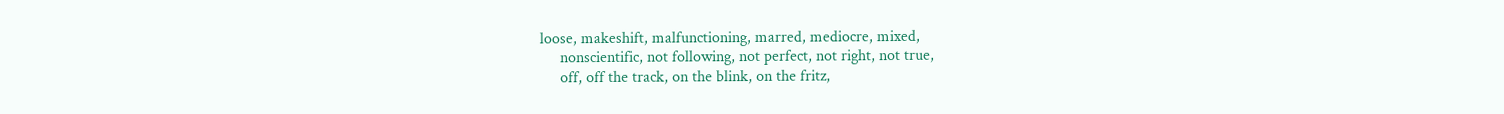loose, makeshift, malfunctioning, marred, mediocre, mixed,
     nonscientific, not following, not perfect, not right, not true,
     off, off the track, on the blink, on the fritz,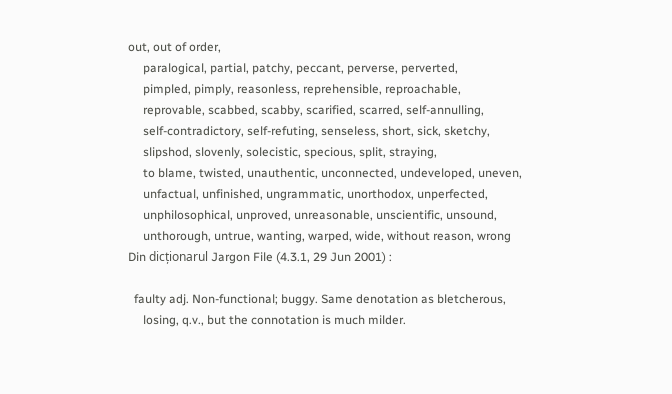out, out of order,
     paralogical, partial, patchy, peccant, perverse, perverted,
     pimpled, pimply, reasonless, reprehensible, reproachable,
     reprovable, scabbed, scabby, scarified, scarred, self-annulling,
     self-contradictory, self-refuting, senseless, short, sick, sketchy,
     slipshod, slovenly, solecistic, specious, split, straying,
     to blame, twisted, unauthentic, unconnected, undeveloped, uneven,
     unfactual, unfinished, ungrammatic, unorthodox, unperfected,
     unphilosophical, unproved, unreasonable, unscientific, unsound,
     unthorough, untrue, wanting, warped, wide, without reason, wrong
Din dicționarul Jargon File (4.3.1, 29 Jun 2001) :

  faulty adj. Non-functional; buggy. Same denotation as bletcherous,
     losing, q.v., but the connotation is much milder.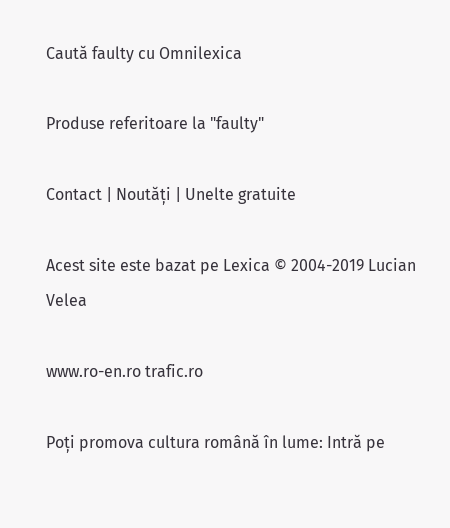Caută faulty cu Omnilexica

Produse referitoare la "faulty"

Contact | Noutăți | Unelte gratuite

Acest site este bazat pe Lexica © 2004-2019 Lucian Velea

www.ro-en.ro trafic.ro

Poți promova cultura română în lume: Intră pe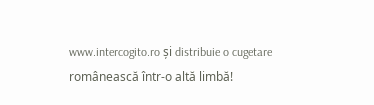www.intercogito.ro și distribuie o cugetare românească într-o altă limbă!